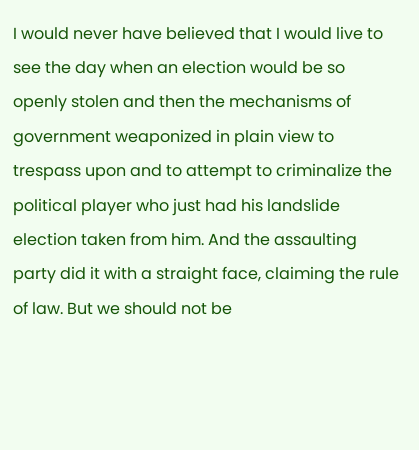I would never have believed that I would live to see the day when an election would be so openly stolen and then the mechanisms of government weaponized in plain view to trespass upon and to attempt to criminalize the political player who just had his landslide election taken from him. And the assaulting party did it with a straight face, claiming the rule of law. But we should not be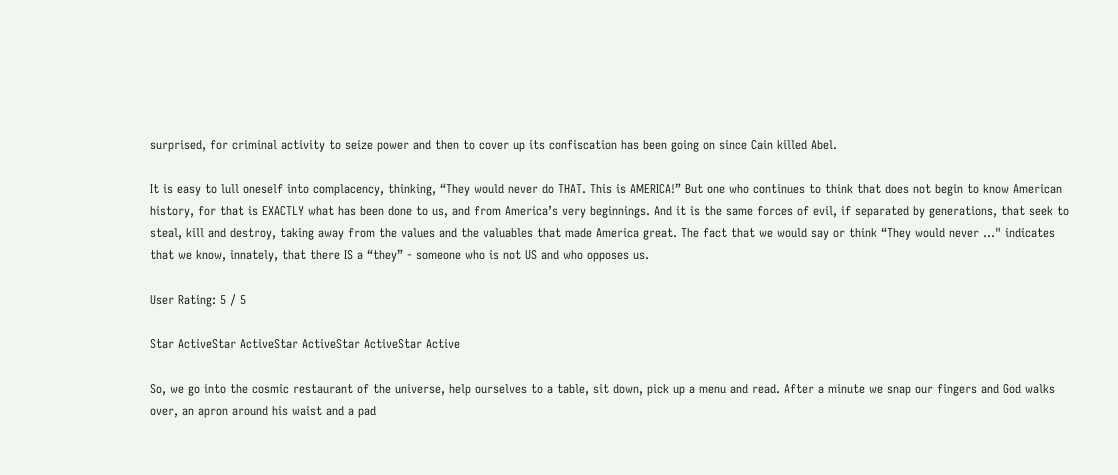surprised, for criminal activity to seize power and then to cover up its confiscation has been going on since Cain killed Abel.

It is easy to lull oneself into complacency, thinking, “They would never do THAT. This is AMERICA!” But one who continues to think that does not begin to know American history, for that is EXACTLY what has been done to us, and from America’s very beginnings. And it is the same forces of evil, if separated by generations, that seek to steal, kill and destroy, taking away from the values and the valuables that made America great. The fact that we would say or think “They would never …" indicates that we know, innately, that there IS a “they” - someone who is not US and who opposes us.

User Rating: 5 / 5

Star ActiveStar ActiveStar ActiveStar ActiveStar Active

So, we go into the cosmic restaurant of the universe, help ourselves to a table, sit down, pick up a menu and read. After a minute we snap our fingers and God walks over, an apron around his waist and a pad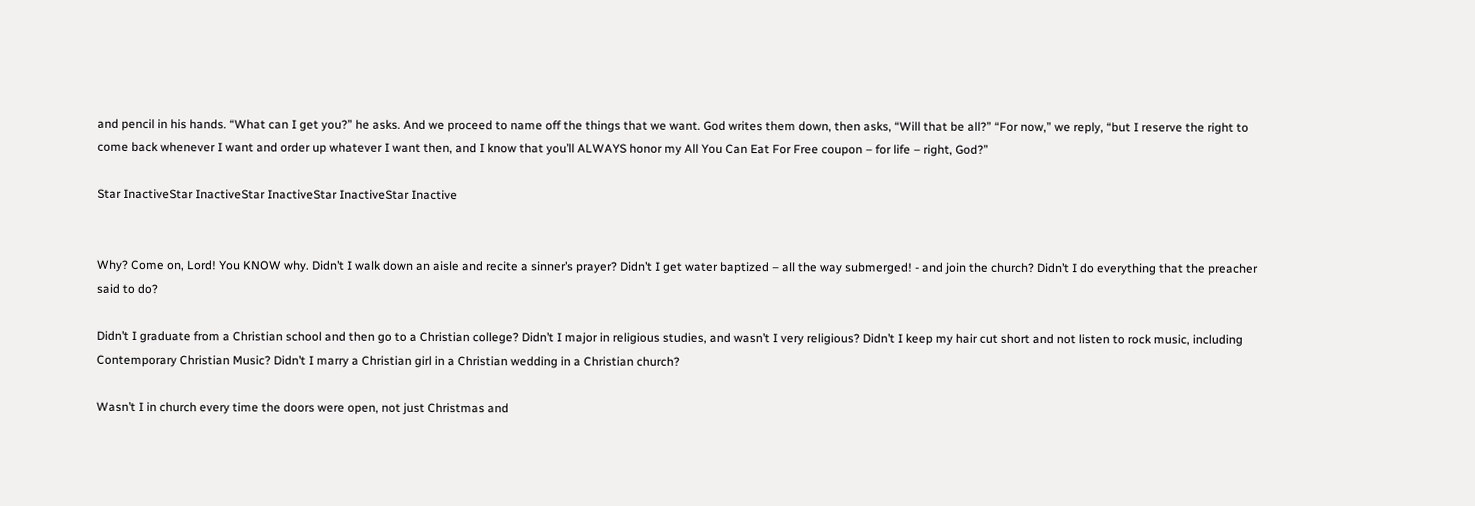and pencil in his hands. “What can I get you?” he asks. And we proceed to name off the things that we want. God writes them down, then asks, “Will that be all?” “For now,” we reply, “but I reserve the right to come back whenever I want and order up whatever I want then, and I know that you’ll ALWAYS honor my All You Can Eat For Free coupon – for life – right, God?”

Star InactiveStar InactiveStar InactiveStar InactiveStar Inactive


Why? Come on, Lord! You KNOW why. Didn’t I walk down an aisle and recite a sinner’s prayer? Didn’t I get water baptized – all the way submerged! - and join the church? Didn’t I do everything that the preacher said to do?

Didn’t I graduate from a Christian school and then go to a Christian college? Didn’t I major in religious studies, and wasn’t I very religious? Didn’t I keep my hair cut short and not listen to rock music, including Contemporary Christian Music? Didn’t I marry a Christian girl in a Christian wedding in a Christian church?

Wasn’t I in church every time the doors were open, not just Christmas and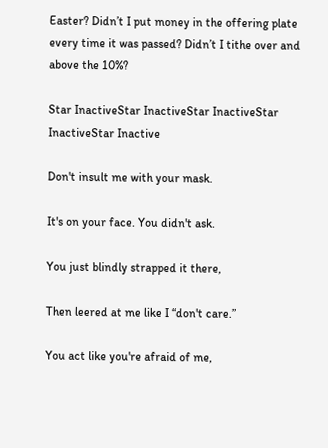Easter? Didn’t I put money in the offering plate every time it was passed? Didn’t I tithe over and above the 10%?

Star InactiveStar InactiveStar InactiveStar InactiveStar Inactive

Don't insult me with your mask.

It's on your face. You didn't ask.

You just blindly strapped it there,

Then leered at me like I “don't care.”

You act like you're afraid of me,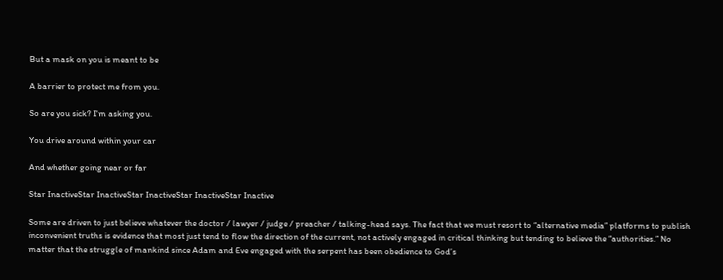But a mask on you is meant to be

A barrier to protect me from you.

So are you sick? I'm asking you.

You drive around within your car

And whether going near or far

Star InactiveStar InactiveStar InactiveStar InactiveStar Inactive

Some are driven to just believe whatever the doctor / lawyer / judge / preacher / talking-head says. The fact that we must resort to “alternative media” platforms to publish inconvenient truths is evidence that most just tend to flow the direction of the current, not actively engaged in critical thinking but tending to believe the “authorities.” No matter that the struggle of mankind since Adam and Eve engaged with the serpent has been obedience to God’s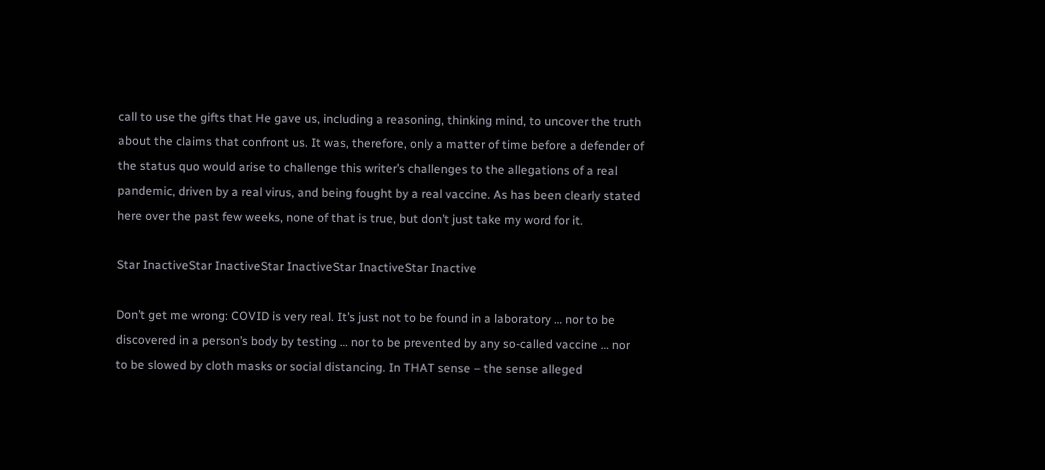call to use the gifts that He gave us, including a reasoning, thinking mind, to uncover the truth about the claims that confront us. It was, therefore, only a matter of time before a defender of the status quo would arise to challenge this writer’s challenges to the allegations of a real pandemic, driven by a real virus, and being fought by a real vaccine. As has been clearly stated here over the past few weeks, none of that is true, but don’t just take my word for it.

Star InactiveStar InactiveStar InactiveStar InactiveStar Inactive

Don’t get me wrong: COVID is very real. It’s just not to be found in a laboratory … nor to be discovered in a person’s body by testing … nor to be prevented by any so-called vaccine … nor to be slowed by cloth masks or social distancing. In THAT sense – the sense alleged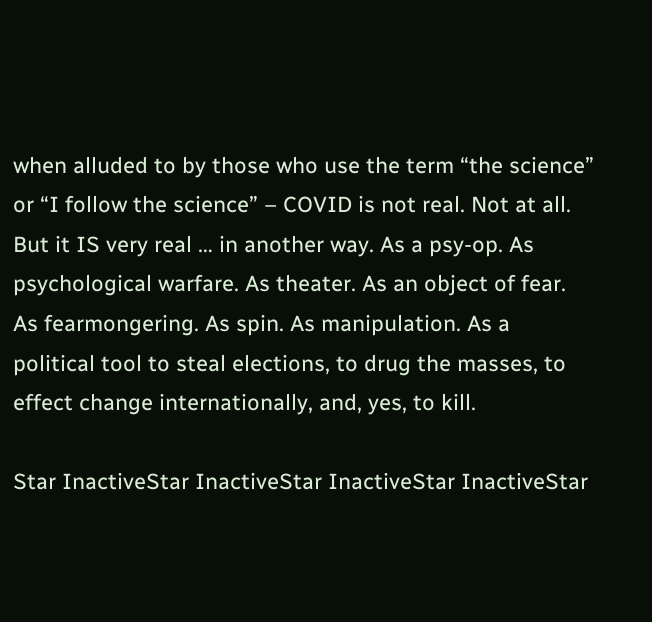when alluded to by those who use the term “the science” or “I follow the science” – COVID is not real. Not at all. But it IS very real … in another way. As a psy-op. As psychological warfare. As theater. As an object of fear. As fearmongering. As spin. As manipulation. As a political tool to steal elections, to drug the masses, to effect change internationally, and, yes, to kill.

Star InactiveStar InactiveStar InactiveStar InactiveStar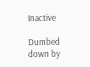Inactive

Dumbed down by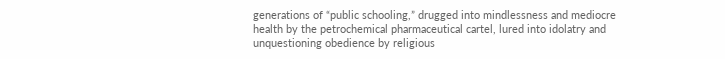generations of “public schooling,” drugged into mindlessness and mediocre health by the petrochemical pharmaceutical cartel, lured into idolatry and unquestioning obedience by religious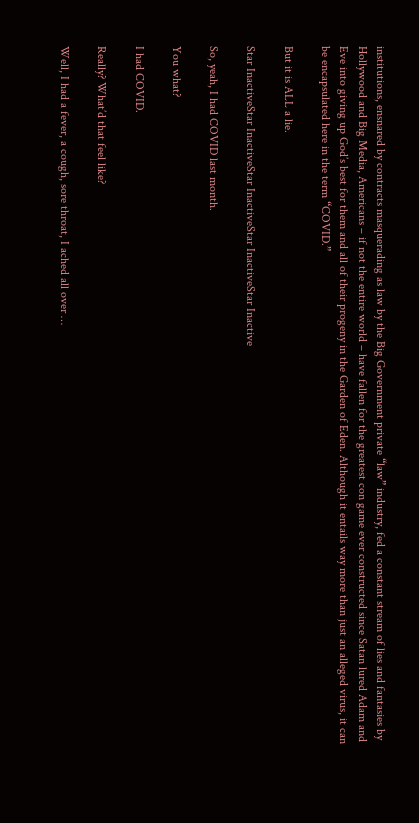institutions, ensnared by contracts masquerading as law by the Big Government private “law” industry, fed a constant stream of lies and fantasies by Hollywood and Big Media, Americans – if not the entire world – have fallen for the greatest con game ever constructed since Satan lured Adam and Eve into giving up God’s best for them and all of their progeny in the Garden of Eden. Although it entails way more than just an alleged virus, it can be encapsulated here in the term “COVID.”

But it is ALL a lie.

Star InactiveStar InactiveStar InactiveStar InactiveStar Inactive

So, yeah, I had COVID last month.

You what?

I had COVID.

Really? What’d that feel like?

Well, I had a fever, a cough, sore throat, I ached all over …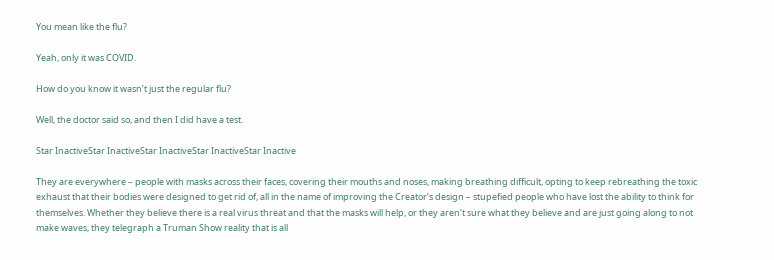You mean like the flu?

Yeah, only it was COVID.

How do you know it wasn’t just the regular flu?

Well, the doctor said so, and then I did have a test.

Star InactiveStar InactiveStar InactiveStar InactiveStar Inactive

They are everywhere – people with masks across their faces, covering their mouths and noses, making breathing difficult, opting to keep rebreathing the toxic exhaust that their bodies were designed to get rid of, all in the name of improving the Creator’s design – stupefied people who have lost the ability to think for themselves. Whether they believe there is a real virus threat and that the masks will help, or they aren’t sure what they believe and are just going along to not make waves, they telegraph a Truman Show reality that is all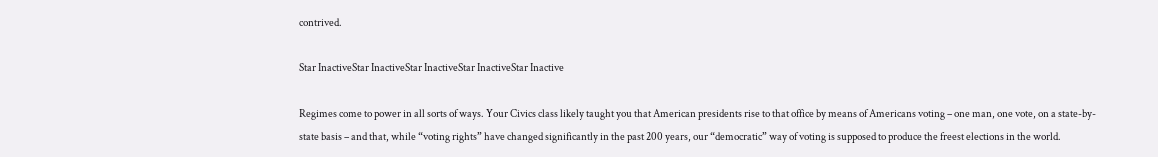contrived.

Star InactiveStar InactiveStar InactiveStar InactiveStar Inactive

Regimes come to power in all sorts of ways. Your Civics class likely taught you that American presidents rise to that office by means of Americans voting – one man, one vote, on a state-by-state basis – and that, while “voting rights” have changed significantly in the past 200 years, our “democratic” way of voting is supposed to produce the freest elections in the world.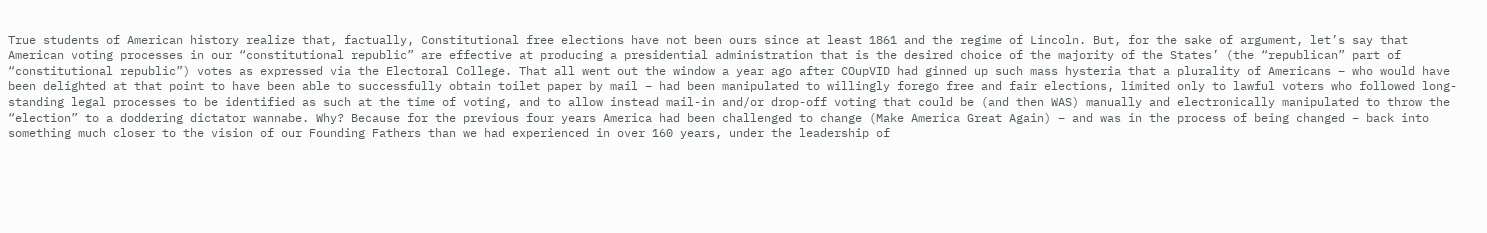True students of American history realize that, factually, Constitutional free elections have not been ours since at least 1861 and the regime of Lincoln. But, for the sake of argument, let’s say that American voting processes in our “constitutional republic” are effective at producing a presidential administration that is the desired choice of the majority of the States’ (the “republican” part of “constitutional republic”) votes as expressed via the Electoral College. That all went out the window a year ago after COupVID had ginned up such mass hysteria that a plurality of Americans – who would have been delighted at that point to have been able to successfully obtain toilet paper by mail – had been manipulated to willingly forego free and fair elections, limited only to lawful voters who followed long-standing legal processes to be identified as such at the time of voting, and to allow instead mail-in and/or drop-off voting that could be (and then WAS) manually and electronically manipulated to throw the “election” to a doddering dictator wannabe. Why? Because for the previous four years America had been challenged to change (Make America Great Again) – and was in the process of being changed – back into something much closer to the vision of our Founding Fathers than we had experienced in over 160 years, under the leadership of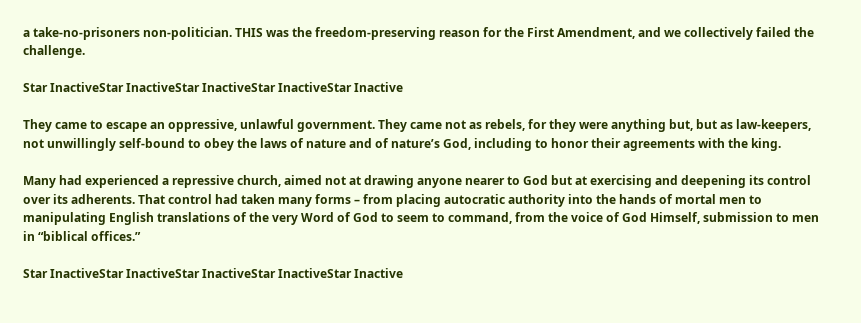a take-no-prisoners non-politician. THIS was the freedom-preserving reason for the First Amendment, and we collectively failed the challenge.

Star InactiveStar InactiveStar InactiveStar InactiveStar Inactive

They came to escape an oppressive, unlawful government. They came not as rebels, for they were anything but, but as law-keepers, not unwillingly self-bound to obey the laws of nature and of nature’s God, including to honor their agreements with the king.

Many had experienced a repressive church, aimed not at drawing anyone nearer to God but at exercising and deepening its control over its adherents. That control had taken many forms – from placing autocratic authority into the hands of mortal men to manipulating English translations of the very Word of God to seem to command, from the voice of God Himself, submission to men in “biblical offices.”

Star InactiveStar InactiveStar InactiveStar InactiveStar Inactive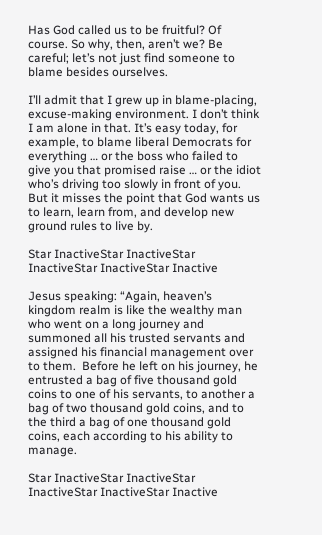Has God called us to be fruitful? Of course. So why, then, aren’t we? Be careful; let’s not just find someone to blame besides ourselves.

I’ll admit that I grew up in blame-placing, excuse-making environment. I don’t think I am alone in that. It’s easy today, for example, to blame liberal Democrats for everything … or the boss who failed to give you that promised raise … or the idiot who’s driving too slowly in front of you. But it misses the point that God wants us to learn, learn from, and develop new ground rules to live by.

Star InactiveStar InactiveStar InactiveStar InactiveStar Inactive

Jesus speaking: “Again, heaven’s kingdom realm is like the wealthy man who went on a long journey and summoned all his trusted servants and assigned his financial management over to them.  Before he left on his journey, he entrusted a bag of five thousand gold coins to one of his servants, to another a bag of two thousand gold coins, and to the third a bag of one thousand gold coins, each according to his ability to manage.

Star InactiveStar InactiveStar InactiveStar InactiveStar Inactive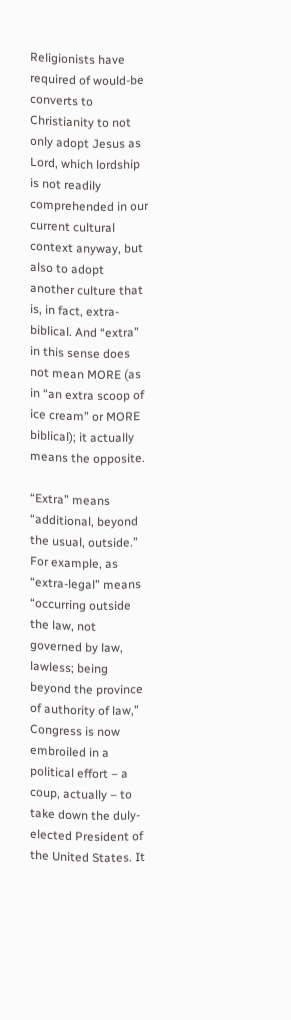Religionists have required of would-be converts to Christianity to not only adopt Jesus as Lord, which lordship is not readily comprehended in our current cultural context anyway, but also to adopt another culture that is, in fact, extra-biblical. And “extra” in this sense does not mean MORE (as in “an extra scoop of ice cream” or MORE biblical); it actually means the opposite.

“Extra” means “additional, beyond the usual, outside.” For example, as “extra-legal” means “occurring outside the law, not governed by law, lawless; being beyond the province of authority of law,” Congress is now embroiled in a political effort – a coup, actually – to take down the duly-elected President of the United States. It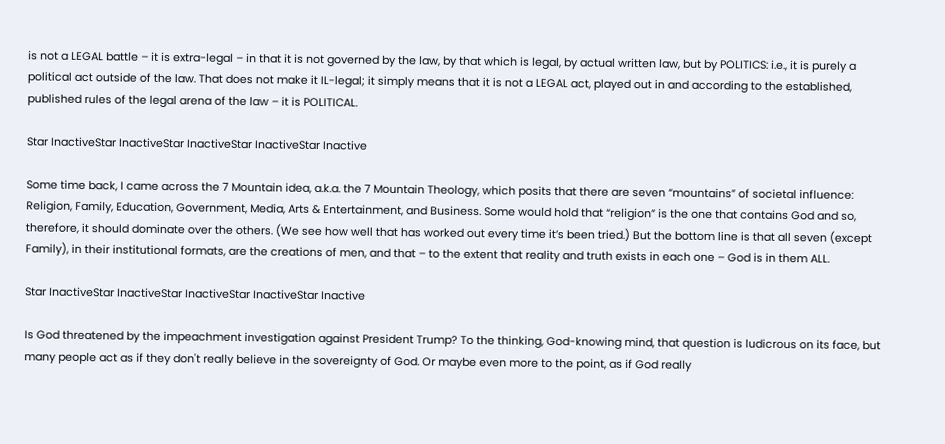is not a LEGAL battle – it is extra-legal – in that it is not governed by the law, by that which is legal, by actual written law, but by POLITICS: i.e., it is purely a political act outside of the law. That does not make it IL-legal; it simply means that it is not a LEGAL act, played out in and according to the established, published rules of the legal arena of the law – it is POLITICAL.

Star InactiveStar InactiveStar InactiveStar InactiveStar Inactive

Some time back, I came across the 7 Mountain idea, a.k.a. the 7 Mountain Theology, which posits that there are seven “mountains” of societal influence: Religion, Family, Education, Government, Media, Arts & Entertainment, and Business. Some would hold that “religion” is the one that contains God and so, therefore, it should dominate over the others. (We see how well that has worked out every time it’s been tried.) But the bottom line is that all seven (except Family), in their institutional formats, are the creations of men, and that – to the extent that reality and truth exists in each one – God is in them ALL.

Star InactiveStar InactiveStar InactiveStar InactiveStar Inactive

Is God threatened by the impeachment investigation against President Trump? To the thinking, God-knowing mind, that question is ludicrous on its face, but many people act as if they don't really believe in the sovereignty of God. Or maybe even more to the point, as if God really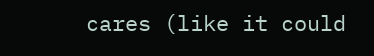cares (like it could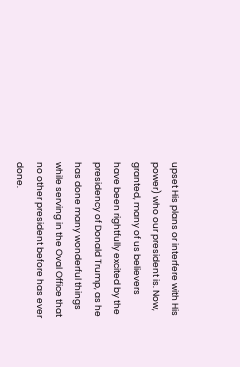upset His plans or interfere with His power) who our president is. Now, granted, many of us believers have been rightfully excited by the presidency of Donald Trump, as he has done many wonderful things while serving in the Oval Office that no other president before has ever done.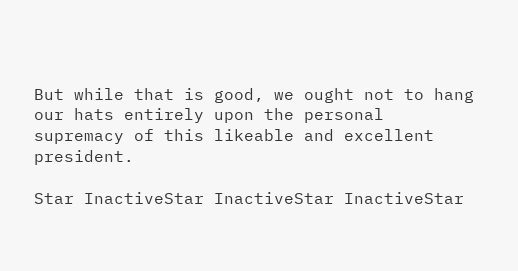But while that is good, we ought not to hang our hats entirely upon the personal supremacy of this likeable and excellent president.

Star InactiveStar InactiveStar InactiveStar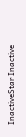InactiveStar Inactive